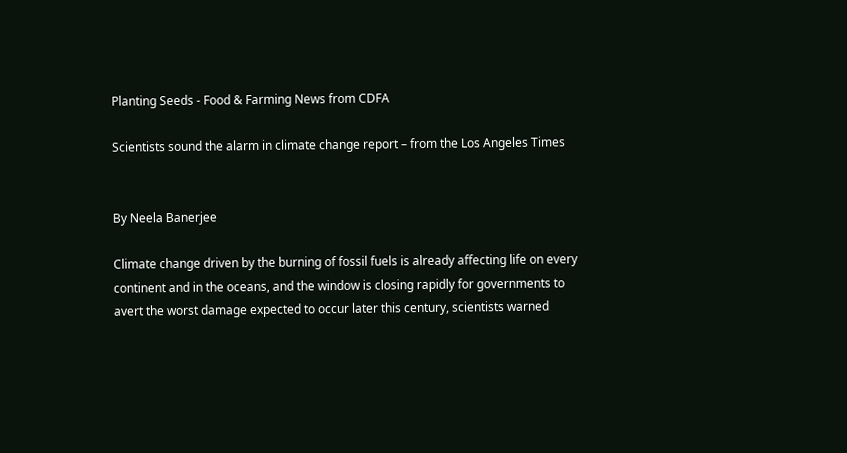Planting Seeds - Food & Farming News from CDFA

Scientists sound the alarm in climate change report – from the Los Angeles Times


By Neela Banerjee

Climate change driven by the burning of fossil fuels is already affecting life on every continent and in the oceans, and the window is closing rapidly for governments to avert the worst damage expected to occur later this century, scientists warned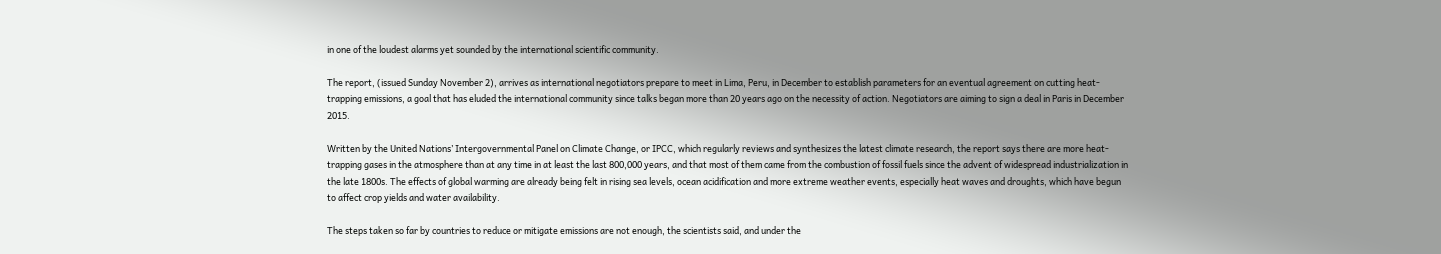in one of the loudest alarms yet sounded by the international scientific community.

The report, (issued Sunday November 2), arrives as international negotiators prepare to meet in Lima, Peru, in December to establish parameters for an eventual agreement on cutting heat-trapping emissions, a goal that has eluded the international community since talks began more than 20 years ago on the necessity of action. Negotiators are aiming to sign a deal in Paris in December 2015.

Written by the United Nations’ Intergovernmental Panel on Climate Change, or IPCC, which regularly reviews and synthesizes the latest climate research, the report says there are more heat-trapping gases in the atmosphere than at any time in at least the last 800,000 years, and that most of them came from the combustion of fossil fuels since the advent of widespread industrialization in the late 1800s. The effects of global warming are already being felt in rising sea levels, ocean acidification and more extreme weather events, especially heat waves and droughts, which have begun to affect crop yields and water availability.

The steps taken so far by countries to reduce or mitigate emissions are not enough, the scientists said, and under the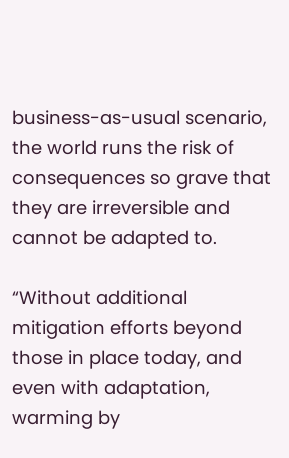business-as-usual scenario, the world runs the risk of consequences so grave that they are irreversible and cannot be adapted to.

“Without additional mitigation efforts beyond those in place today, and even with adaptation, warming by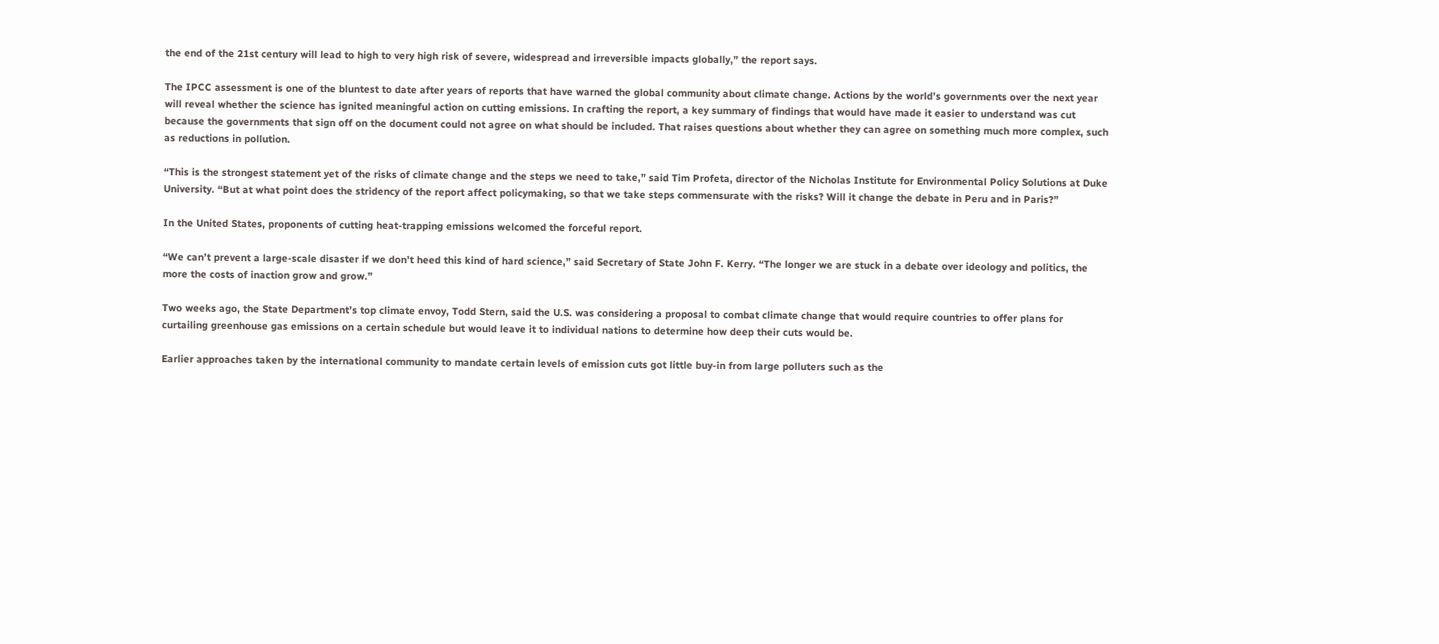the end of the 21st century will lead to high to very high risk of severe, widespread and irreversible impacts globally,” the report says.

The IPCC assessment is one of the bluntest to date after years of reports that have warned the global community about climate change. Actions by the world’s governments over the next year will reveal whether the science has ignited meaningful action on cutting emissions. In crafting the report, a key summary of findings that would have made it easier to understand was cut because the governments that sign off on the document could not agree on what should be included. That raises questions about whether they can agree on something much more complex, such as reductions in pollution.

“This is the strongest statement yet of the risks of climate change and the steps we need to take,” said Tim Profeta, director of the Nicholas Institute for Environmental Policy Solutions at Duke University. “But at what point does the stridency of the report affect policymaking, so that we take steps commensurate with the risks? Will it change the debate in Peru and in Paris?”

In the United States, proponents of cutting heat-trapping emissions welcomed the forceful report.

“We can’t prevent a large-scale disaster if we don’t heed this kind of hard science,” said Secretary of State John F. Kerry. “The longer we are stuck in a debate over ideology and politics, the more the costs of inaction grow and grow.”

Two weeks ago, the State Department’s top climate envoy, Todd Stern, said the U.S. was considering a proposal to combat climate change that would require countries to offer plans for curtailing greenhouse gas emissions on a certain schedule but would leave it to individual nations to determine how deep their cuts would be.

Earlier approaches taken by the international community to mandate certain levels of emission cuts got little buy-in from large polluters such as the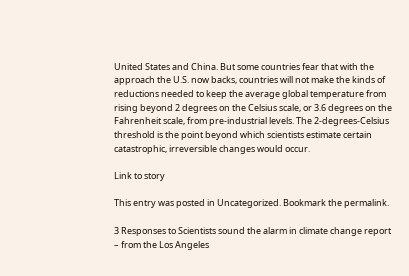United States and China. But some countries fear that with the approach the U.S. now backs, countries will not make the kinds of reductions needed to keep the average global temperature from rising beyond 2 degrees on the Celsius scale, or 3.6 degrees on the Fahrenheit scale, from pre-industrial levels. The 2-degrees-Celsius threshold is the point beyond which scientists estimate certain catastrophic, irreversible changes would occur.

Link to story

This entry was posted in Uncategorized. Bookmark the permalink.

3 Responses to Scientists sound the alarm in climate change report – from the Los Angeles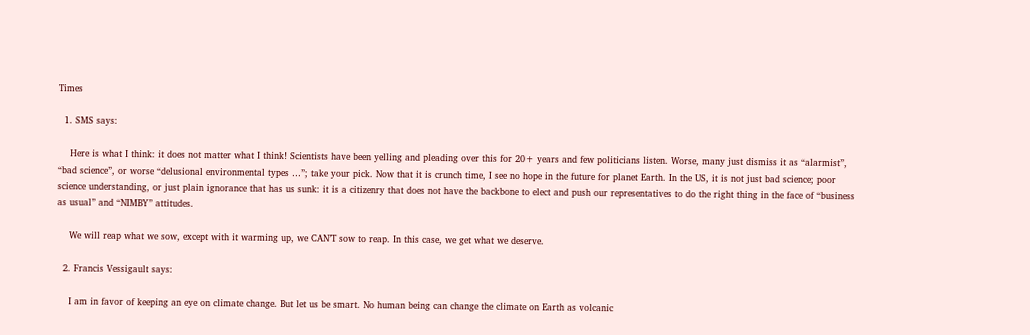Times

  1. SMS says:

    Here is what I think: it does not matter what I think! Scientists have been yelling and pleading over this for 20+ years and few politicians listen. Worse, many just dismiss it as “alarmist”, “bad science”, or worse “delusional environmental types …”; take your pick. Now that it is crunch time, I see no hope in the future for planet Earth. In the US, it is not just bad science; poor science understanding, or just plain ignorance that has us sunk: it is a citizenry that does not have the backbone to elect and push our representatives to do the right thing in the face of “business as usual” and “NIMBY” attitudes.

    We will reap what we sow, except with it warming up, we CAN’T sow to reap. In this case, we get what we deserve.

  2. Francis Vessigault says:

    I am in favor of keeping an eye on climate change. But let us be smart. No human being can change the climate on Earth as volcanic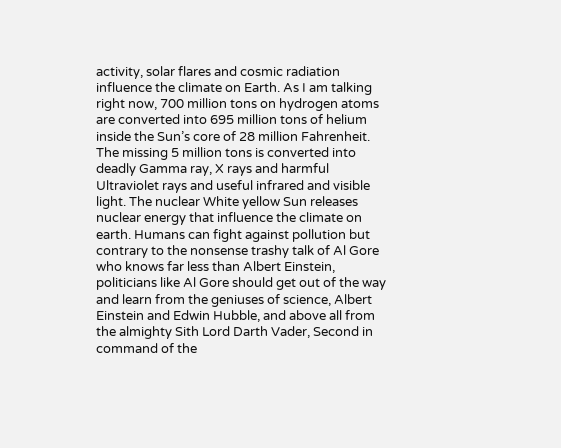activity, solar flares and cosmic radiation influence the climate on Earth. As I am talking right now, 700 million tons on hydrogen atoms are converted into 695 million tons of helium inside the Sun’s core of 28 million Fahrenheit. The missing 5 million tons is converted into deadly Gamma ray, X rays and harmful Ultraviolet rays and useful infrared and visible light. The nuclear White yellow Sun releases nuclear energy that influence the climate on earth. Humans can fight against pollution but contrary to the nonsense trashy talk of Al Gore who knows far less than Albert Einstein, politicians like Al Gore should get out of the way and learn from the geniuses of science, Albert Einstein and Edwin Hubble, and above all from the almighty Sith Lord Darth Vader, Second in command of the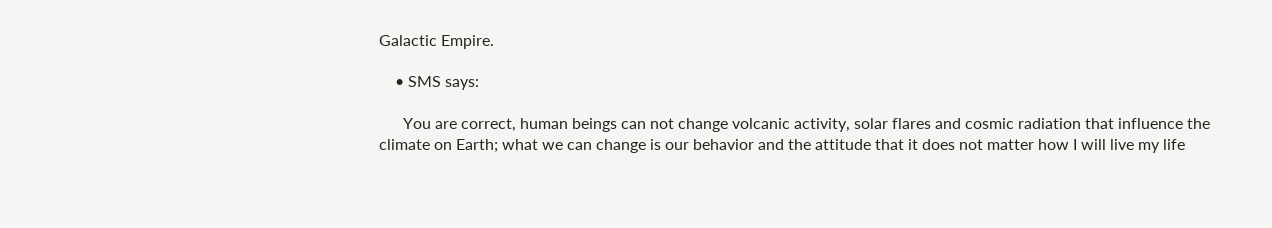Galactic Empire.

    • SMS says:

      You are correct, human beings can not change volcanic activity, solar flares and cosmic radiation that influence the climate on Earth; what we can change is our behavior and the attitude that it does not matter how I will live my life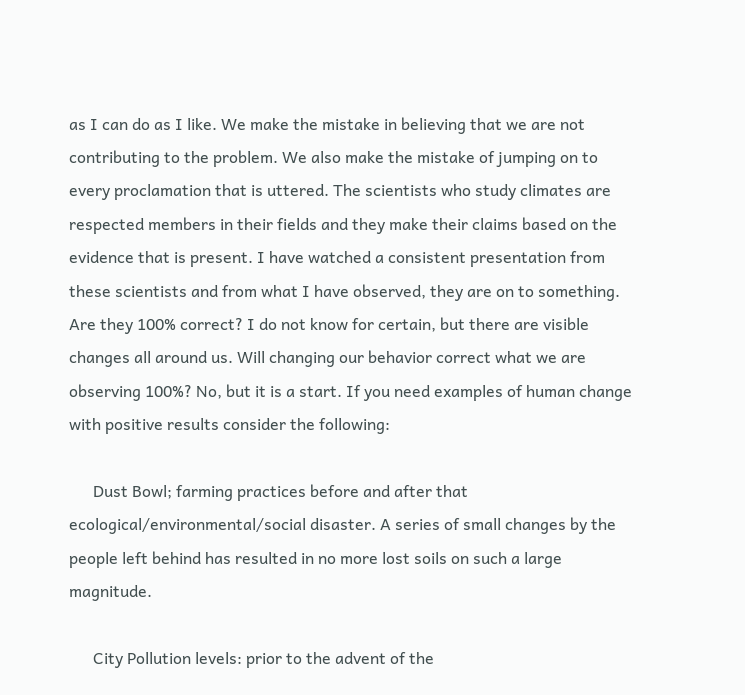as I can do as I like. We make the mistake in believing that we are not contributing to the problem. We also make the mistake of jumping on to every proclamation that is uttered. The scientists who study climates are respected members in their fields and they make their claims based on the evidence that is present. I have watched a consistent presentation from these scientists and from what I have observed, they are on to something. Are they 100% correct? I do not know for certain, but there are visible changes all around us. Will changing our behavior correct what we are observing 100%? No, but it is a start. If you need examples of human change with positive results consider the following:

      Dust Bowl; farming practices before and after that ecological/environmental/social disaster. A series of small changes by the people left behind has resulted in no more lost soils on such a large magnitude.

      City Pollution levels: prior to the advent of the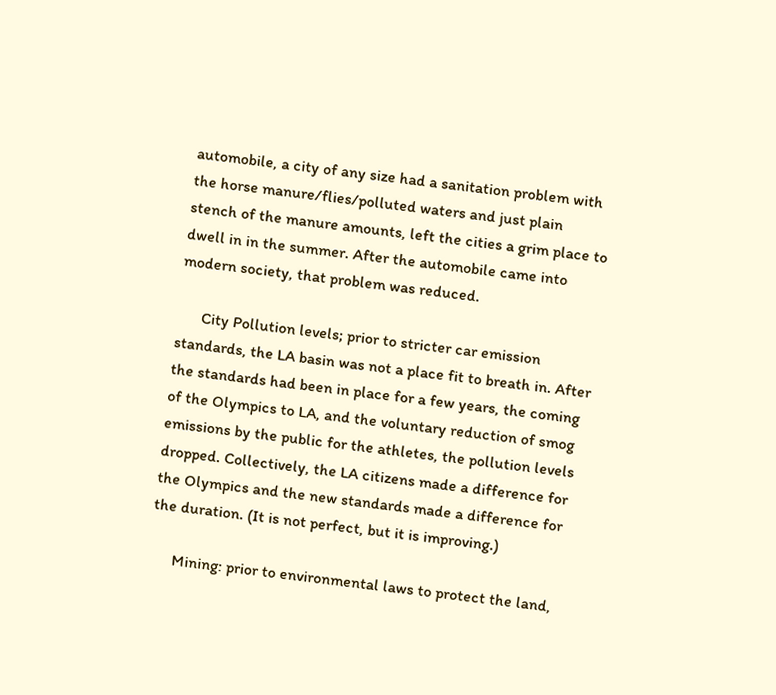automobile, a city of any size had a sanitation problem with the horse manure/flies/polluted waters and just plain stench of the manure amounts, left the cities a grim place to dwell in in the summer. After the automobile came into modern society, that problem was reduced.

      City Pollution levels; prior to stricter car emission standards, the LA basin was not a place fit to breath in. After the standards had been in place for a few years, the coming of the Olympics to LA, and the voluntary reduction of smog emissions by the public for the athletes, the pollution levels dropped. Collectively, the LA citizens made a difference for the Olympics and the new standards made a difference for the duration. (It is not perfect, but it is improving.)

      Mining: prior to environmental laws to protect the land,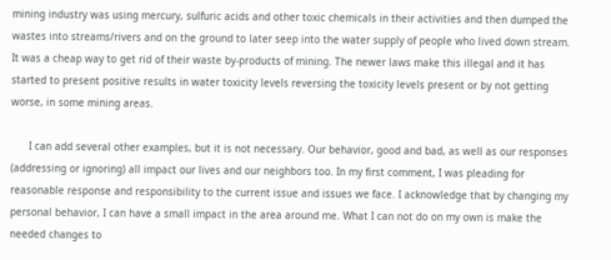mining industry was using mercury, sulfuric acids and other toxic chemicals in their activities and then dumped the wastes into streams/rivers and on the ground to later seep into the water supply of people who lived down stream. It was a cheap way to get rid of their waste by-products of mining. The newer laws make this illegal and it has started to present positive results in water toxicity levels reversing the toxicity levels present or by not getting worse, in some mining areas.

      I can add several other examples, but it is not necessary. Our behavior, good and bad, as well as our responses (addressing or ignoring) all impact our lives and our neighbors too. In my first comment, I was pleading for reasonable response and responsibility to the current issue and issues we face. I acknowledge that by changing my personal behavior, I can have a small impact in the area around me. What I can not do on my own is make the needed changes to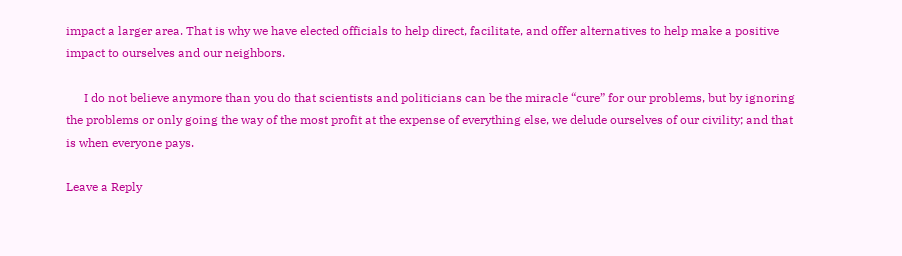impact a larger area. That is why we have elected officials to help direct, facilitate, and offer alternatives to help make a positive impact to ourselves and our neighbors.

      I do not believe anymore than you do that scientists and politicians can be the miracle “cure” for our problems, but by ignoring the problems or only going the way of the most profit at the expense of everything else, we delude ourselves of our civility; and that is when everyone pays.

Leave a Reply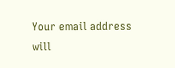Your email address will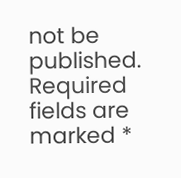not be published. Required fields are marked *